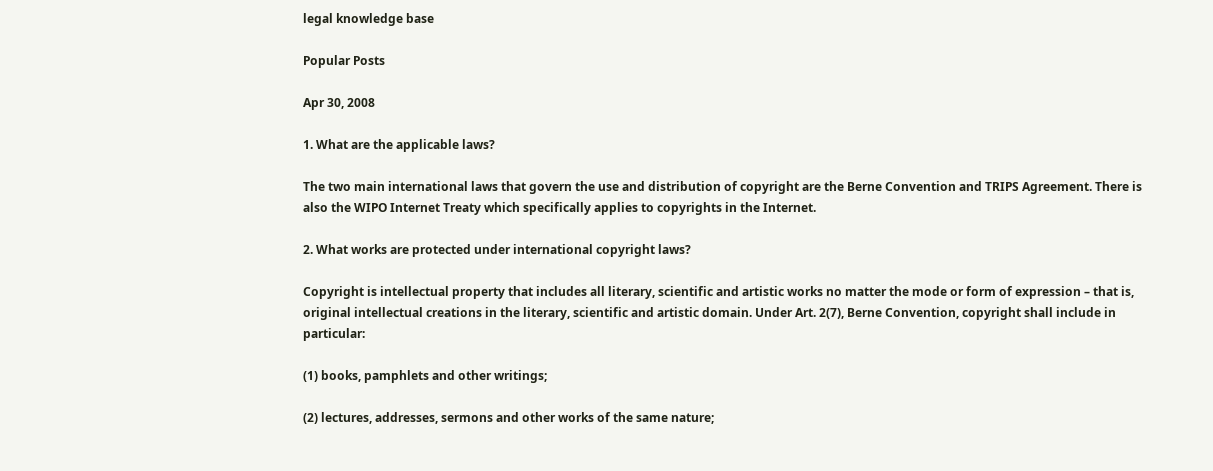legal knowledge base

Popular Posts

Apr 30, 2008

1. What are the applicable laws?

The two main international laws that govern the use and distribution of copyright are the Berne Convention and TRIPS Agreement. There is also the WIPO Internet Treaty which specifically applies to copyrights in the Internet.

2. What works are protected under international copyright laws?

Copyright is intellectual property that includes all literary, scientific and artistic works no matter the mode or form of expression – that is, original intellectual creations in the literary, scientific and artistic domain. Under Art. 2(7), Berne Convention, copyright shall include in particular:

(1) books, pamphlets and other writings;

(2) lectures, addresses, sermons and other works of the same nature;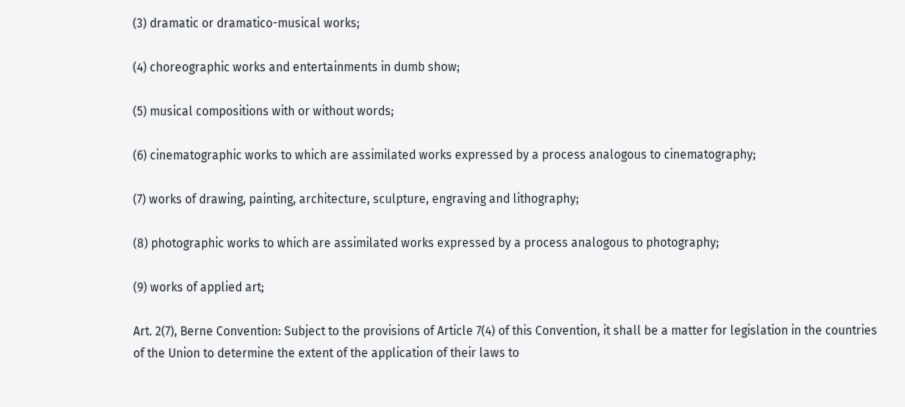(3) dramatic or dramatico-musical works;

(4) choreographic works and entertainments in dumb show;

(5) musical compositions with or without words;

(6) cinematographic works to which are assimilated works expressed by a process analogous to cinematography;

(7) works of drawing, painting, architecture, sculpture, engraving and lithography;

(8) photographic works to which are assimilated works expressed by a process analogous to photography;

(9) works of applied art;

Art. 2(7), Berne Convention: Subject to the provisions of Article 7(4) of this Convention, it shall be a matter for legislation in the countries of the Union to determine the extent of the application of their laws to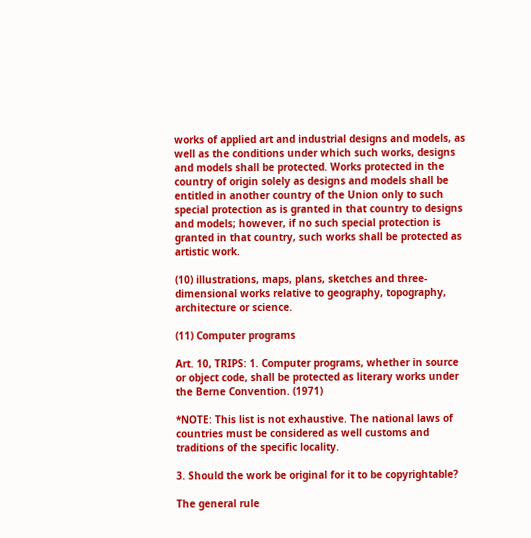works of applied art and industrial designs and models, as well as the conditions under which such works, designs and models shall be protected. Works protected in the country of origin solely as designs and models shall be entitled in another country of the Union only to such special protection as is granted in that country to designs and models; however, if no such special protection is granted in that country, such works shall be protected as artistic work.

(10) illustrations, maps, plans, sketches and three-dimensional works relative to geography, topography, architecture or science.

(11) Computer programs

Art. 10, TRIPS: 1. Computer programs, whether in source or object code, shall be protected as literary works under the Berne Convention. (1971)

*NOTE: This list is not exhaustive. The national laws of countries must be considered as well customs and traditions of the specific locality.

3. Should the work be original for it to be copyrightable?

The general rule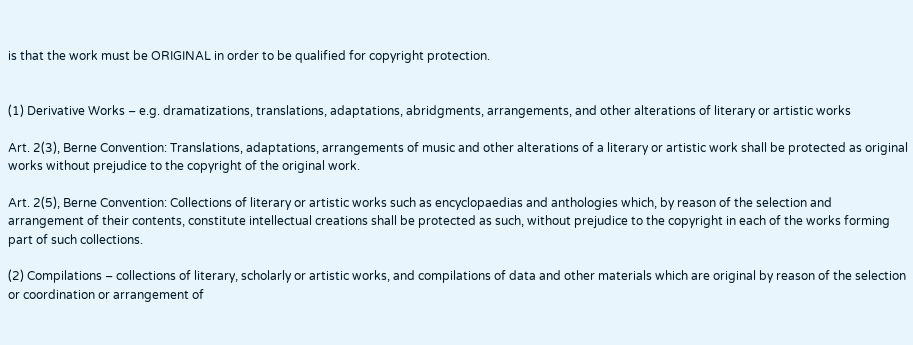is that the work must be ORIGINAL in order to be qualified for copyright protection.


(1) Derivative Works – e.g. dramatizations, translations, adaptations, abridgments, arrangements, and other alterations of literary or artistic works

Art. 2(3), Berne Convention: Translations, adaptations, arrangements of music and other alterations of a literary or artistic work shall be protected as original works without prejudice to the copyright of the original work.

Art. 2(5), Berne Convention: Collections of literary or artistic works such as encyclopaedias and anthologies which, by reason of the selection and arrangement of their contents, constitute intellectual creations shall be protected as such, without prejudice to the copyright in each of the works forming part of such collections.

(2) Compilations – collections of literary, scholarly or artistic works, and compilations of data and other materials which are original by reason of the selection or coordination or arrangement of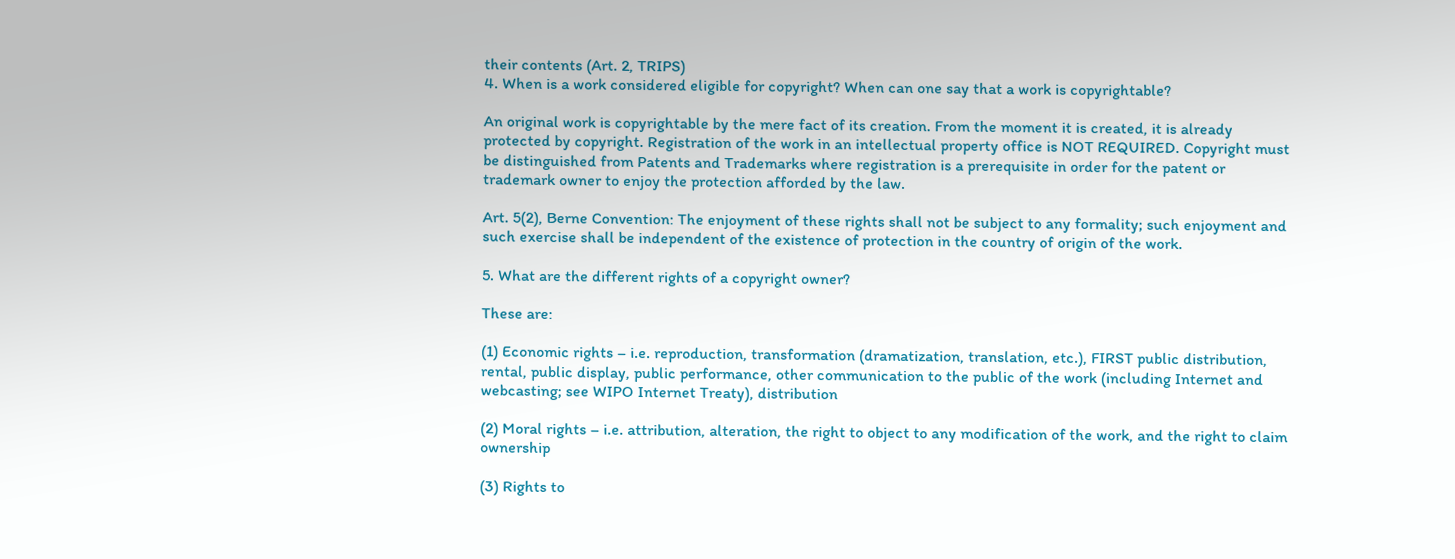their contents (Art. 2, TRIPS)
4. When is a work considered eligible for copyright? When can one say that a work is copyrightable?

An original work is copyrightable by the mere fact of its creation. From the moment it is created, it is already protected by copyright. Registration of the work in an intellectual property office is NOT REQUIRED. Copyright must be distinguished from Patents and Trademarks where registration is a prerequisite in order for the patent or trademark owner to enjoy the protection afforded by the law.

Art. 5(2), Berne Convention: The enjoyment of these rights shall not be subject to any formality; such enjoyment and such exercise shall be independent of the existence of protection in the country of origin of the work.

5. What are the different rights of a copyright owner?

These are:

(1) Economic rights – i.e. reproduction, transformation (dramatization, translation, etc.), FIRST public distribution, rental, public display, public performance, other communication to the public of the work (including Internet and webcasting; see WIPO Internet Treaty), distribution

(2) Moral rights – i.e. attribution, alteration, the right to object to any modification of the work, and the right to claim ownership

(3) Rights to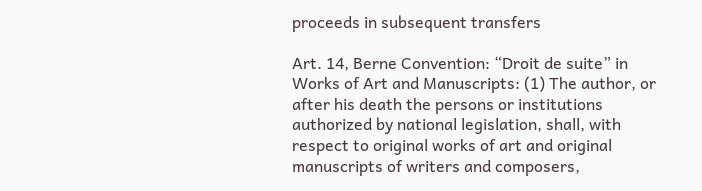proceeds in subsequent transfers

Art. 14, Berne Convention: “Droit de suite” in Works of Art and Manuscripts: (1) The author, or after his death the persons or institutions authorized by national legislation, shall, with respect to original works of art and original manuscripts of writers and composers,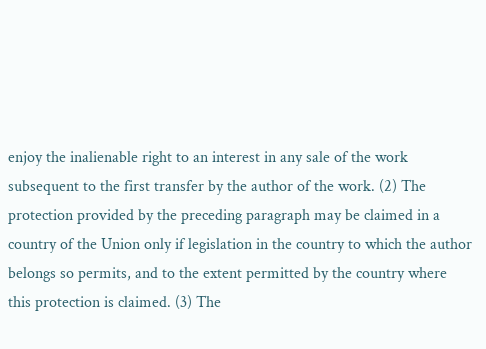enjoy the inalienable right to an interest in any sale of the work subsequent to the first transfer by the author of the work. (2) The protection provided by the preceding paragraph may be claimed in a country of the Union only if legislation in the country to which the author belongs so permits, and to the extent permitted by the country where this protection is claimed. (3) The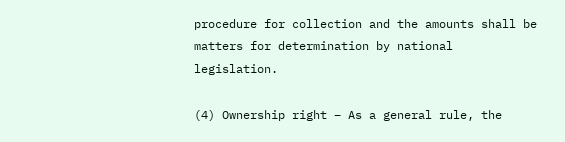procedure for collection and the amounts shall be matters for determination by national legislation.

(4) Ownership right – As a general rule, the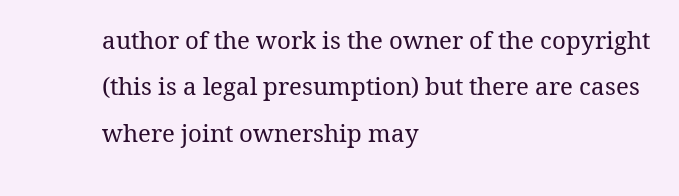author of the work is the owner of the copyright (this is a legal presumption) but there are cases where joint ownership may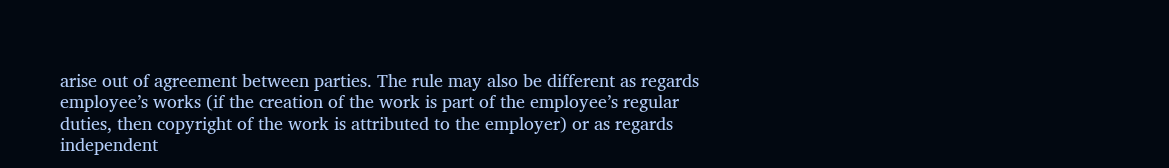arise out of agreement between parties. The rule may also be different as regards employee’s works (if the creation of the work is part of the employee’s regular duties, then copyright of the work is attributed to the employer) or as regards independent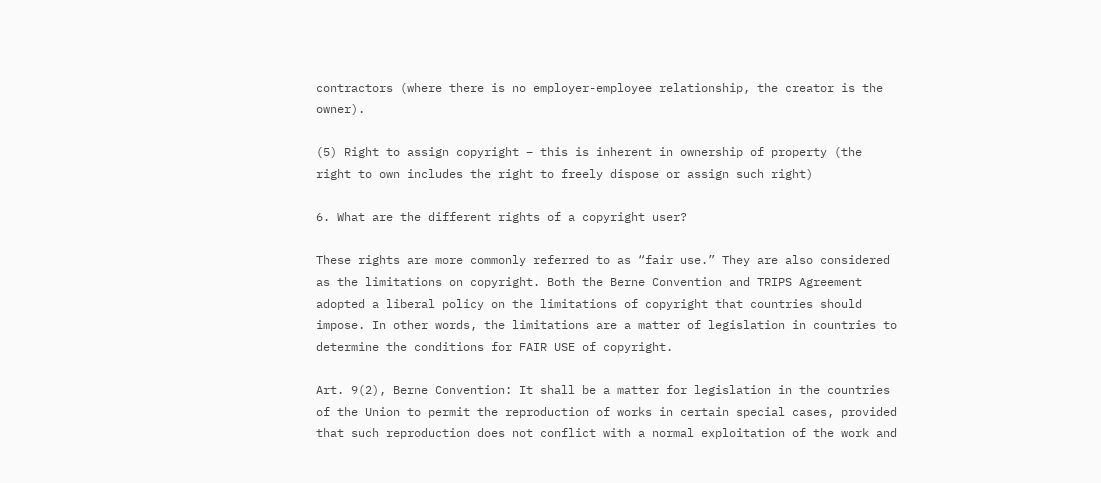contractors (where there is no employer-employee relationship, the creator is the owner).

(5) Right to assign copyright – this is inherent in ownership of property (the right to own includes the right to freely dispose or assign such right)

6. What are the different rights of a copyright user?

These rights are more commonly referred to as “fair use.” They are also considered as the limitations on copyright. Both the Berne Convention and TRIPS Agreement adopted a liberal policy on the limitations of copyright that countries should impose. In other words, the limitations are a matter of legislation in countries to determine the conditions for FAIR USE of copyright.

Art. 9(2), Berne Convention: It shall be a matter for legislation in the countries of the Union to permit the reproduction of works in certain special cases, provided that such reproduction does not conflict with a normal exploitation of the work and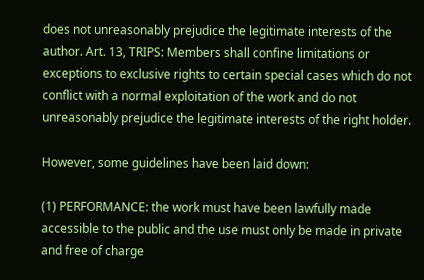does not unreasonably prejudice the legitimate interests of the author. Art. 13, TRIPS: Members shall confine limitations or exceptions to exclusive rights to certain special cases which do not conflict with a normal exploitation of the work and do not unreasonably prejudice the legitimate interests of the right holder.

However, some guidelines have been laid down:

(1) PERFORMANCE: the work must have been lawfully made accessible to the public and the use must only be made in private and free of charge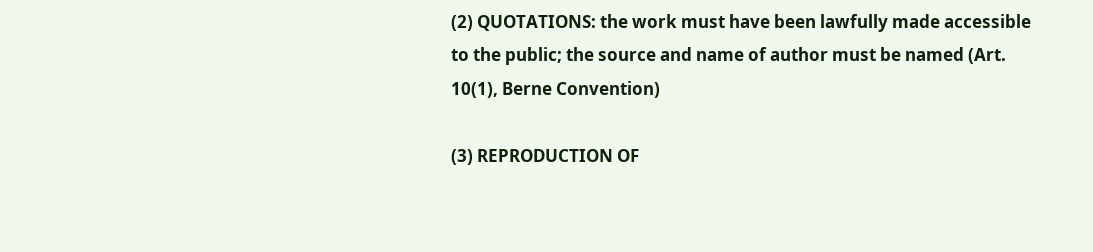(2) QUOTATIONS: the work must have been lawfully made accessible to the public; the source and name of author must be named (Art. 10(1), Berne Convention)

(3) REPRODUCTION OF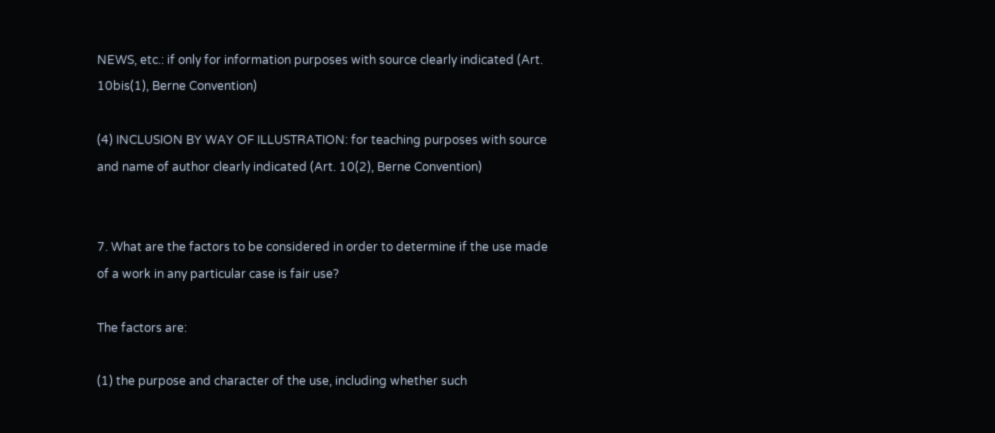NEWS, etc.: if only for information purposes with source clearly indicated (Art. 10bis(1), Berne Convention)

(4) INCLUSION BY WAY OF ILLUSTRATION: for teaching purposes with source and name of author clearly indicated (Art. 10(2), Berne Convention)


7. What are the factors to be considered in order to determine if the use made of a work in any particular case is fair use?

The factors are:

(1) the purpose and character of the use, including whether such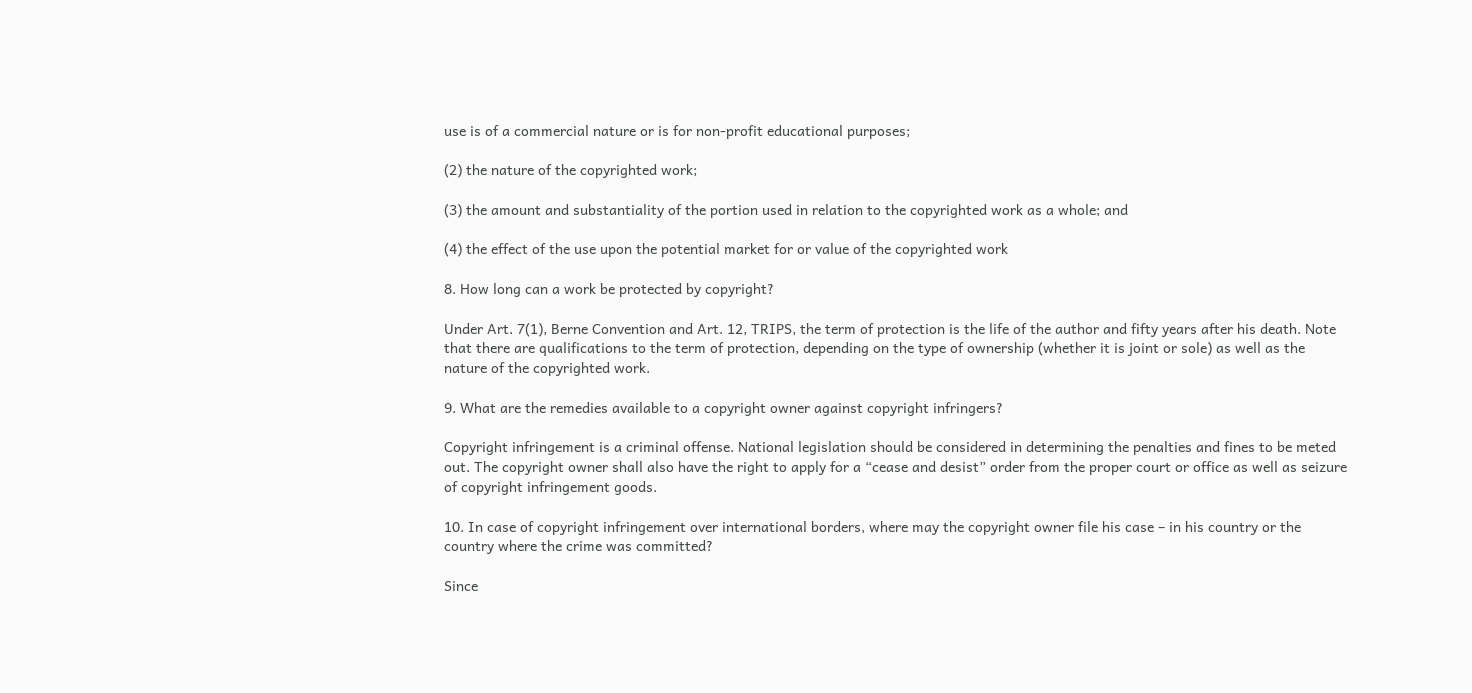use is of a commercial nature or is for non-profit educational purposes;

(2) the nature of the copyrighted work;

(3) the amount and substantiality of the portion used in relation to the copyrighted work as a whole; and

(4) the effect of the use upon the potential market for or value of the copyrighted work

8. How long can a work be protected by copyright?

Under Art. 7(1), Berne Convention and Art. 12, TRIPS, the term of protection is the life of the author and fifty years after his death. Note that there are qualifications to the term of protection, depending on the type of ownership (whether it is joint or sole) as well as the nature of the copyrighted work.

9. What are the remedies available to a copyright owner against copyright infringers?

Copyright infringement is a criminal offense. National legislation should be considered in determining the penalties and fines to be meted out. The copyright owner shall also have the right to apply for a “cease and desist” order from the proper court or office as well as seizure of copyright infringement goods.

10. In case of copyright infringement over international borders, where may the copyright owner file his case – in his country or the country where the crime was committed?

Since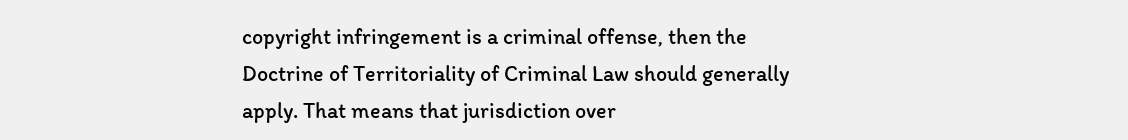copyright infringement is a criminal offense, then the Doctrine of Territoriality of Criminal Law should generally apply. That means that jurisdiction over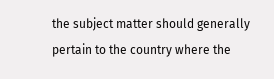the subject matter should generally pertain to the country where the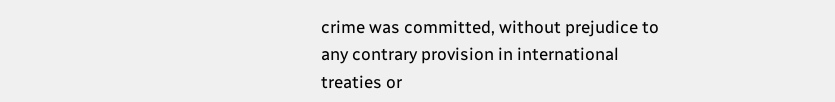crime was committed, without prejudice to any contrary provision in international treaties or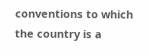conventions to which the country is a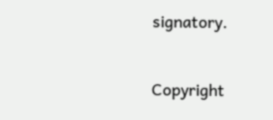signatory.


Copyright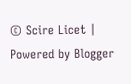© Scire Licet | Powered by Blogger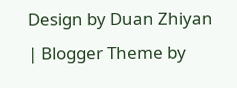Design by Duan Zhiyan | Blogger Theme by